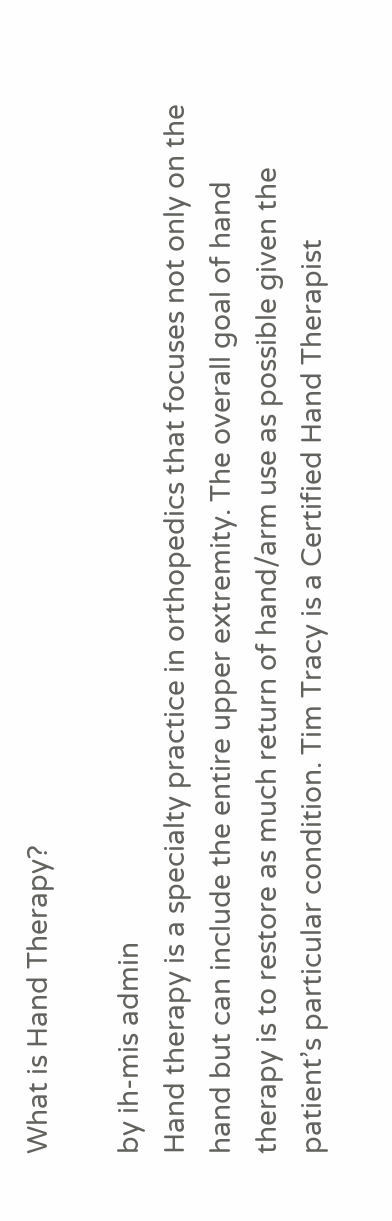What is Hand Therapy?

by ih-mis admin
Hand therapy is a specialty practice in orthopedics that focuses not only on the hand but can include the entire upper extremity. The overall goal of hand therapy is to restore as much return of hand/arm use as possible given the patient’s particular condition. Tim Tracy is a Certified Hand Therapist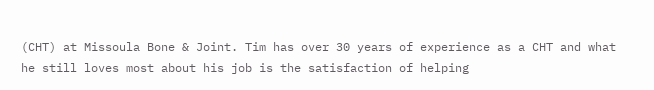(CHT) at Missoula Bone & Joint. Tim has over 30 years of experience as a CHT and what he still loves most about his job is the satisfaction of helping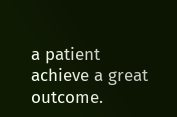a patient achieve a great outcome.